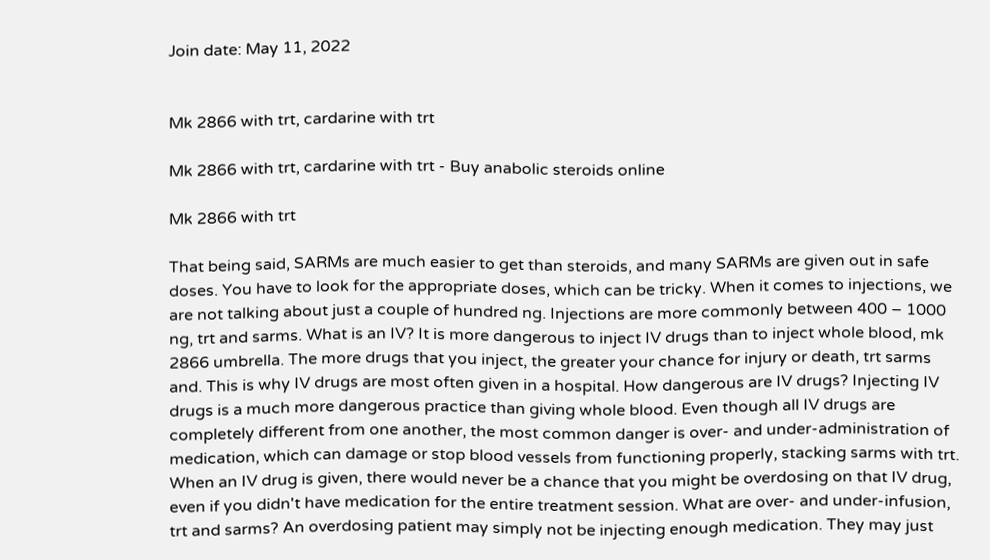Join date: May 11, 2022


Mk 2866 with trt, cardarine with trt

Mk 2866 with trt, cardarine with trt - Buy anabolic steroids online

Mk 2866 with trt

That being said, SARMs are much easier to get than steroids, and many SARMs are given out in safe doses. You have to look for the appropriate doses, which can be tricky. When it comes to injections, we are not talking about just a couple of hundred ng. Injections are more commonly between 400 – 1000 ng, trt and sarms. What is an IV? It is more dangerous to inject IV drugs than to inject whole blood, mk 2866 umbrella. The more drugs that you inject, the greater your chance for injury or death, trt sarms and. This is why IV drugs are most often given in a hospital. How dangerous are IV drugs? Injecting IV drugs is a much more dangerous practice than giving whole blood. Even though all IV drugs are completely different from one another, the most common danger is over- and under-administration of medication, which can damage or stop blood vessels from functioning properly, stacking sarms with trt. When an IV drug is given, there would never be a chance that you might be overdosing on that IV drug, even if you didn't have medication for the entire treatment session. What are over- and under-infusion, trt and sarms? An overdosing patient may simply not be injecting enough medication. They may just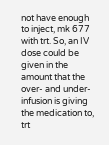not have enough to inject, mk 677 with trt. So, an IV dose could be given in the amount that the over- and under-infusion is giving the medication to, trt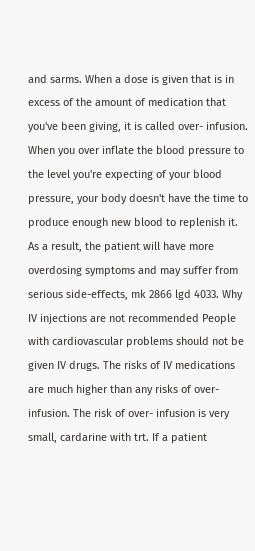and sarms. When a dose is given that is in excess of the amount of medication that you've been giving, it is called over- infusion. When you over inflate the blood pressure to the level you're expecting of your blood pressure, your body doesn't have the time to produce enough new blood to replenish it. As a result, the patient will have more overdosing symptoms and may suffer from serious side-effects, mk 2866 lgd 4033. Why IV injections are not recommended People with cardiovascular problems should not be given IV drugs. The risks of IV medications are much higher than any risks of over- infusion. The risk of over- infusion is very small, cardarine with trt. If a patient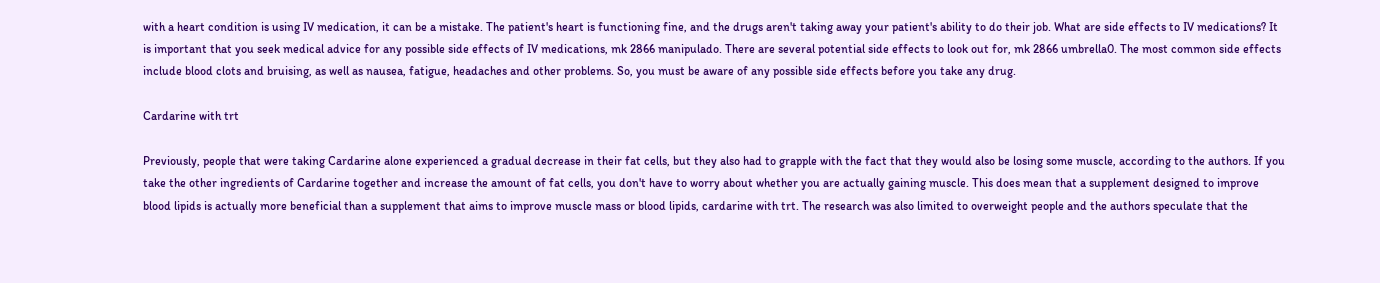with a heart condition is using IV medication, it can be a mistake. The patient's heart is functioning fine, and the drugs aren't taking away your patient's ability to do their job. What are side effects to IV medications? It is important that you seek medical advice for any possible side effects of IV medications, mk 2866 manipulado. There are several potential side effects to look out for, mk 2866 umbrella0. The most common side effects include blood clots and bruising, as well as nausea, fatigue, headaches and other problems. So, you must be aware of any possible side effects before you take any drug.

Cardarine with trt

Previously, people that were taking Cardarine alone experienced a gradual decrease in their fat cells, but they also had to grapple with the fact that they would also be losing some muscle, according to the authors. If you take the other ingredients of Cardarine together and increase the amount of fat cells, you don't have to worry about whether you are actually gaining muscle. This does mean that a supplement designed to improve blood lipids is actually more beneficial than a supplement that aims to improve muscle mass or blood lipids, cardarine with trt. The research was also limited to overweight people and the authors speculate that the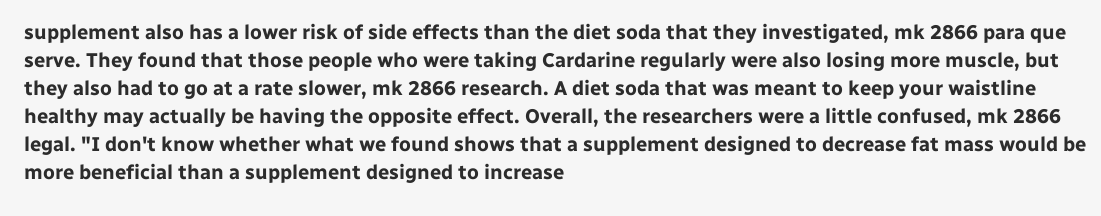supplement also has a lower risk of side effects than the diet soda that they investigated, mk 2866 para que serve. They found that those people who were taking Cardarine regularly were also losing more muscle, but they also had to go at a rate slower, mk 2866 research. A diet soda that was meant to keep your waistline healthy may actually be having the opposite effect. Overall, the researchers were a little confused, mk 2866 legal. "I don't know whether what we found shows that a supplement designed to decrease fat mass would be more beneficial than a supplement designed to increase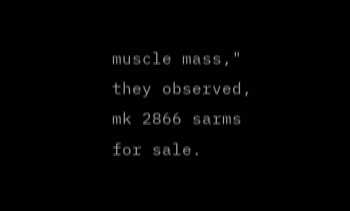muscle mass," they observed, mk 2866 sarms for sale.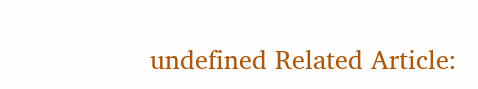undefined Related Article: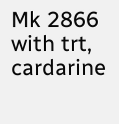Mk 2866 with trt, cardarine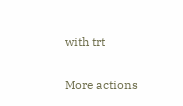with trt

More actions